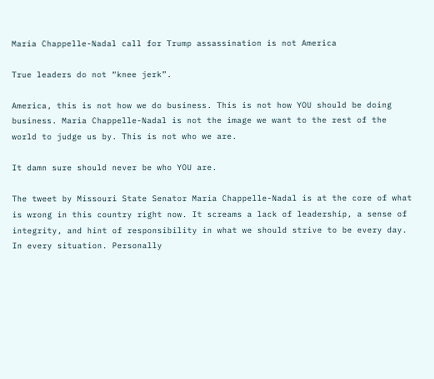Maria Chappelle-Nadal call for Trump assassination is not America

True leaders do not “knee jerk”.

America, this is not how we do business. This is not how YOU should be doing business. Maria Chappelle-Nadal is not the image we want to the rest of the world to judge us by. This is not who we are.

It damn sure should never be who YOU are.

The tweet by Missouri State Senator Maria Chappelle-Nadal is at the core of what is wrong in this country right now. It screams a lack of leadership, a sense of integrity, and hint of responsibility in what we should strive to be every day. In every situation. Personally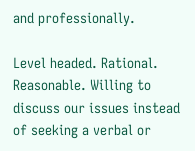and professionally.

Level headed. Rational. Reasonable. Willing to discuss our issues instead of seeking a verbal or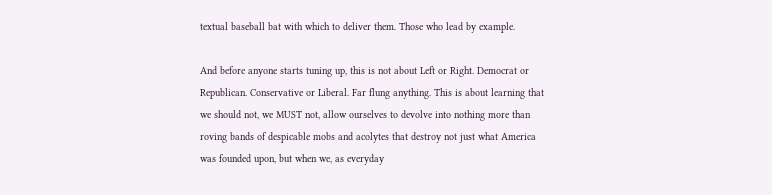textual baseball bat with which to deliver them. Those who lead by example.

And before anyone starts tuning up, this is not about Left or Right. Democrat or Republican. Conservative or Liberal. Far flung anything. This is about learning that we should not, we MUST not, allow ourselves to devolve into nothing more than roving bands of despicable mobs and acolytes that destroy not just what America was founded upon, but when we, as everyday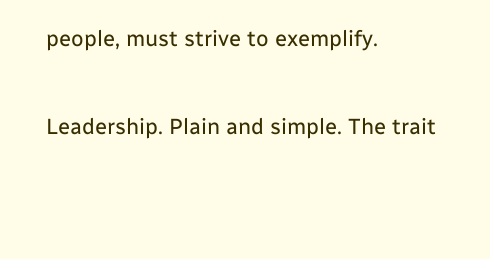people, must strive to exemplify.

Leadership. Plain and simple. The trait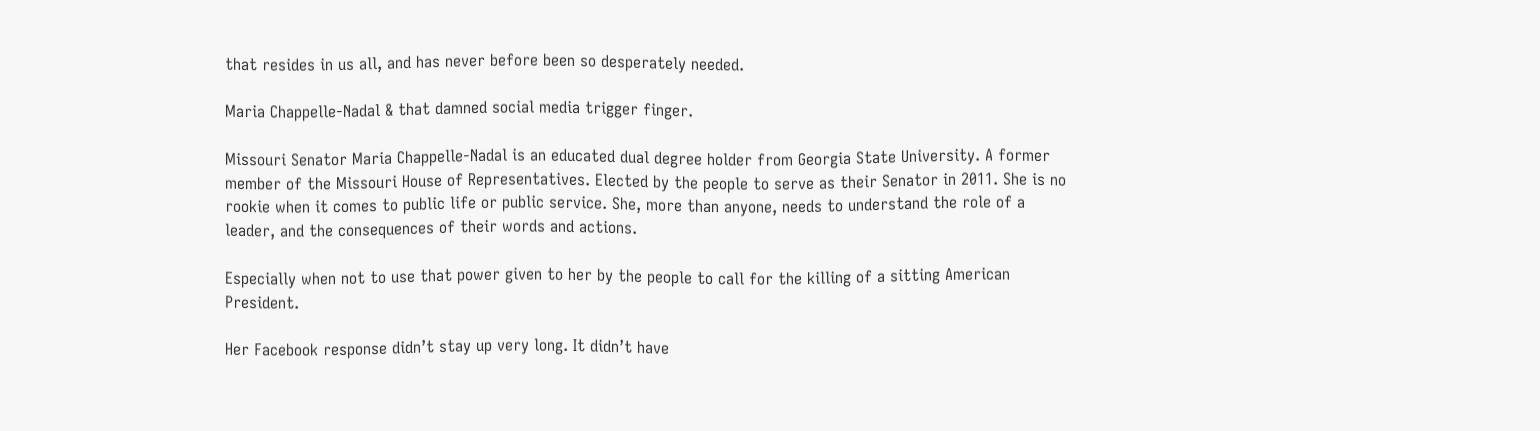that resides in us all, and has never before been so desperately needed.

Maria Chappelle-Nadal & that damned social media trigger finger.

Missouri Senator Maria Chappelle-Nadal is an educated dual degree holder from Georgia State University. A former member of the Missouri House of Representatives. Elected by the people to serve as their Senator in 2011. She is no rookie when it comes to public life or public service. She, more than anyone, needs to understand the role of a leader, and the consequences of their words and actions.

Especially when not to use that power given to her by the people to call for the killing of a sitting American President.

Her Facebook response didn’t stay up very long. It didn’t have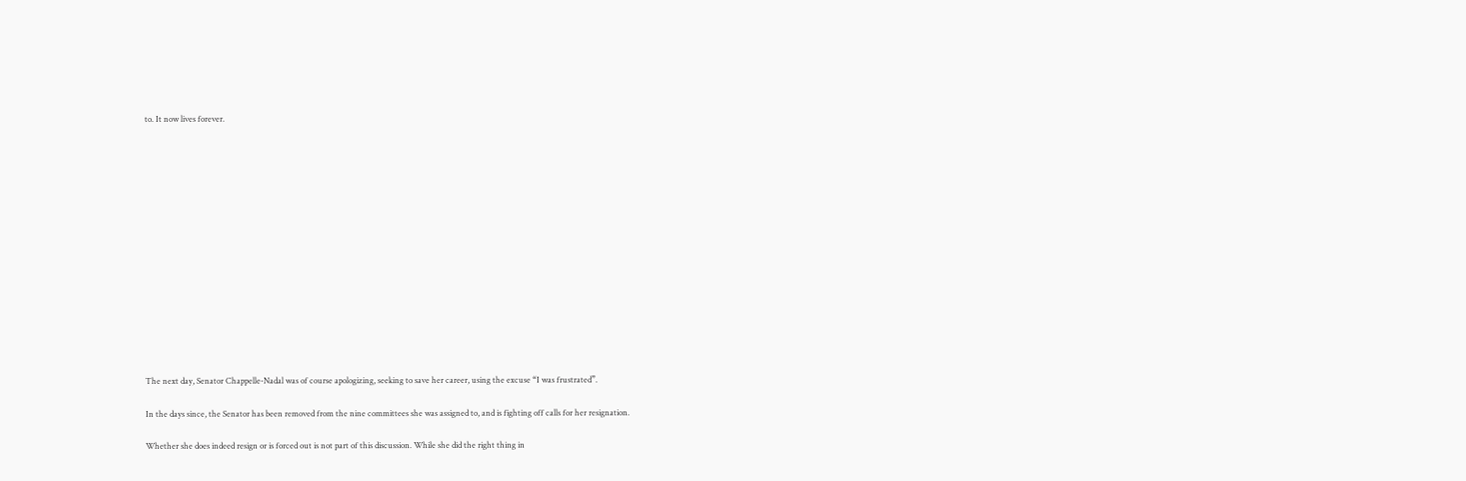to. It now lives forever.















The next day, Senator Chappelle-Nadal was of course apologizing, seeking to save her career, using the excuse “I was frustrated”.

In the days since, the Senator has been removed from the nine committees she was assigned to, and is fighting off calls for her resignation.

Whether she does indeed resign or is forced out is not part of this discussion. While she did the right thing in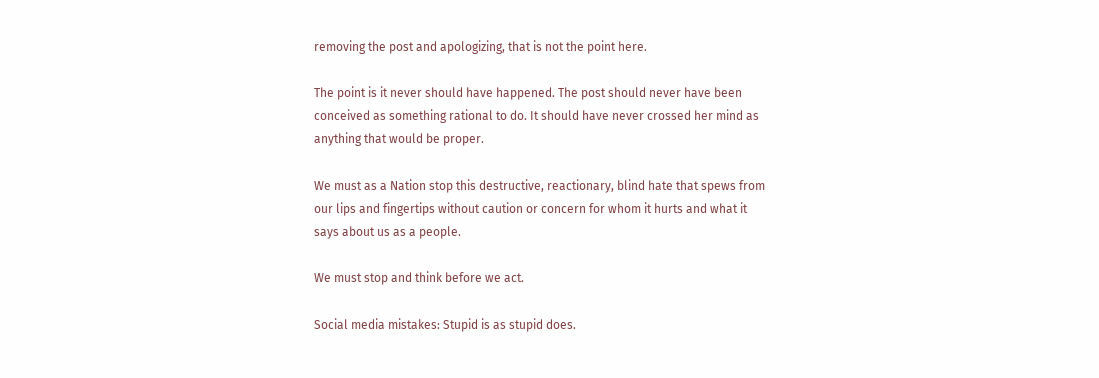removing the post and apologizing, that is not the point here.

The point is it never should have happened. The post should never have been conceived as something rational to do. It should have never crossed her mind as anything that would be proper.

We must as a Nation stop this destructive, reactionary, blind hate that spews from our lips and fingertips without caution or concern for whom it hurts and what it says about us as a people.

We must stop and think before we act.

Social media mistakes: Stupid is as stupid does.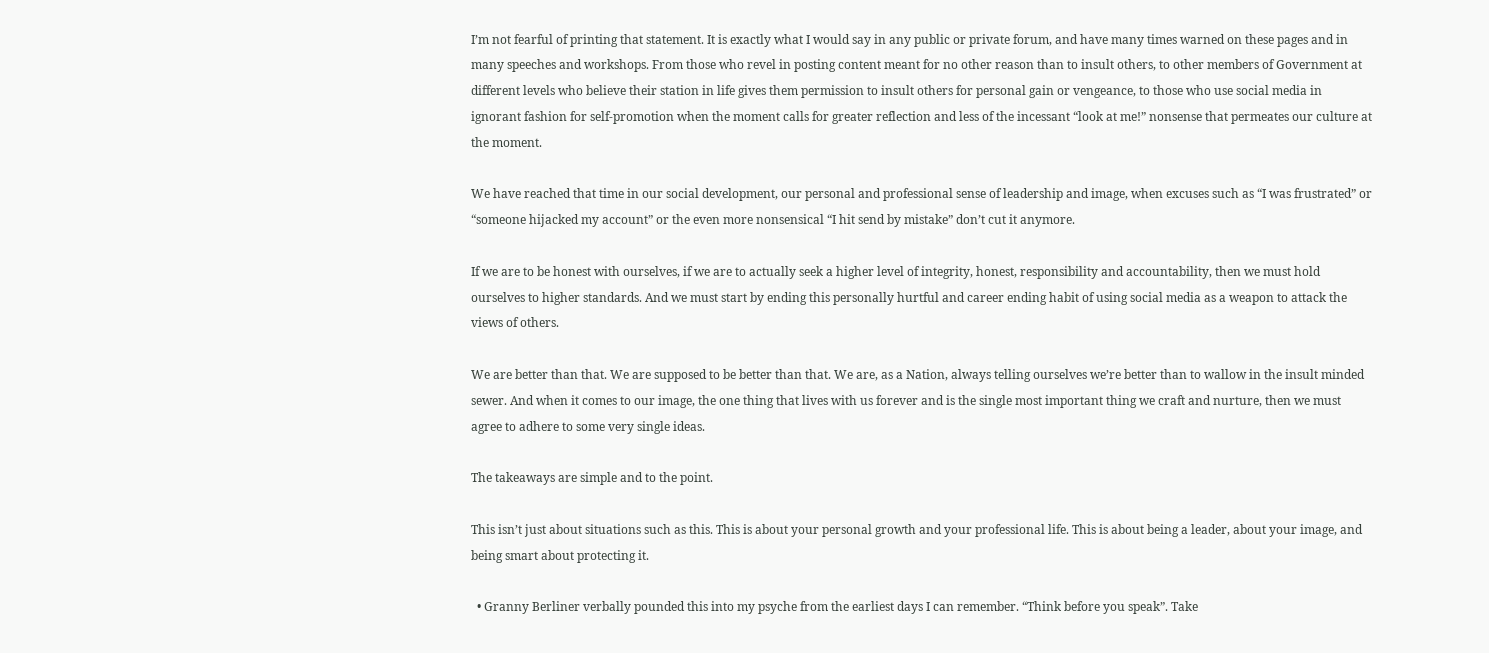I’m not fearful of printing that statement. It is exactly what I would say in any public or private forum, and have many times warned on these pages and in many speeches and workshops. From those who revel in posting content meant for no other reason than to insult others, to other members of Government at different levels who believe their station in life gives them permission to insult others for personal gain or vengeance, to those who use social media in ignorant fashion for self-promotion when the moment calls for greater reflection and less of the incessant “look at me!” nonsense that permeates our culture at the moment.

We have reached that time in our social development, our personal and professional sense of leadership and image, when excuses such as “I was frustrated” or “someone hijacked my account” or the even more nonsensical “I hit send by mistake” don’t cut it anymore.

If we are to be honest with ourselves, if we are to actually seek a higher level of integrity, honest, responsibility and accountability, then we must hold ourselves to higher standards. And we must start by ending this personally hurtful and career ending habit of using social media as a weapon to attack the views of others.

We are better than that. We are supposed to be better than that. We are, as a Nation, always telling ourselves we’re better than to wallow in the insult minded sewer. And when it comes to our image, the one thing that lives with us forever and is the single most important thing we craft and nurture, then we must agree to adhere to some very single ideas.

The takeaways are simple and to the point.

This isn’t just about situations such as this. This is about your personal growth and your professional life. This is about being a leader, about your image, and being smart about protecting it.

  • Granny Berliner verbally pounded this into my psyche from the earliest days I can remember. “Think before you speak”. Take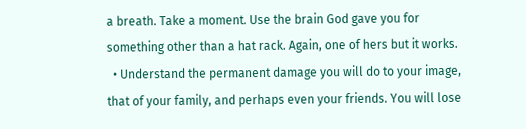a breath. Take a moment. Use the brain God gave you for something other than a hat rack. Again, one of hers but it works.
  • Understand the permanent damage you will do to your image, that of your family, and perhaps even your friends. You will lose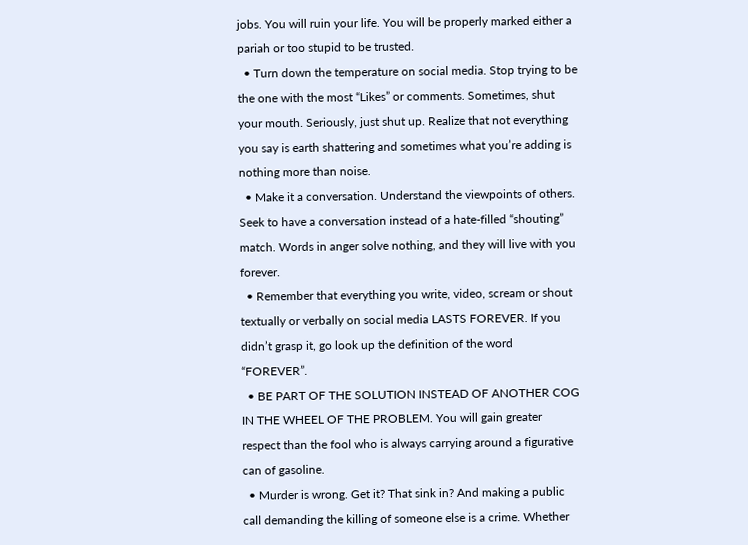jobs. You will ruin your life. You will be properly marked either a pariah or too stupid to be trusted.
  • Turn down the temperature on social media. Stop trying to be the one with the most “Likes” or comments. Sometimes, shut your mouth. Seriously, just shut up. Realize that not everything you say is earth shattering and sometimes what you’re adding is nothing more than noise.
  • Make it a conversation. Understand the viewpoints of others. Seek to have a conversation instead of a hate-filled “shouting” match. Words in anger solve nothing, and they will live with you forever.
  • Remember that everything you write, video, scream or shout textually or verbally on social media LASTS FOREVER. If you didn’t grasp it, go look up the definition of the word “FOREVER”.
  • BE PART OF THE SOLUTION INSTEAD OF ANOTHER COG IN THE WHEEL OF THE PROBLEM. You will gain greater respect than the fool who is always carrying around a figurative can of gasoline.
  • Murder is wrong. Get it? That sink in? And making a public call demanding the killing of someone else is a crime. Whether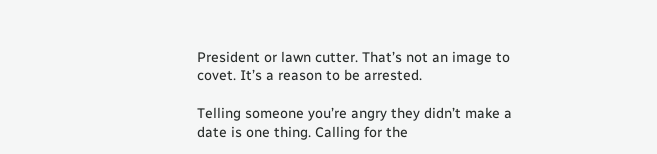President or lawn cutter. That’s not an image to covet. It’s a reason to be arrested.

Telling someone you’re angry they didn’t make a date is one thing. Calling for the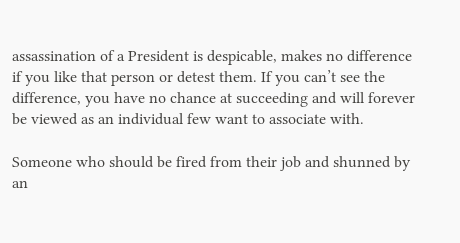assassination of a President is despicable, makes no difference if you like that person or detest them. If you can’t see the difference, you have no chance at succeeding and will forever be viewed as an individual few want to associate with.

Someone who should be fired from their job and shunned by an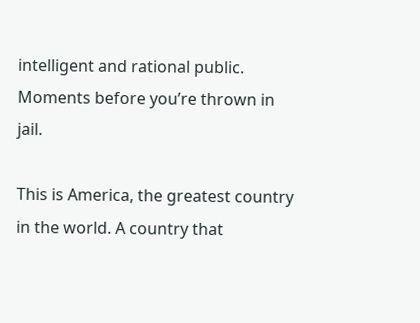intelligent and rational public. Moments before you’re thrown in jail.

This is America, the greatest country in the world. A country that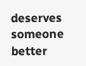deserves someone better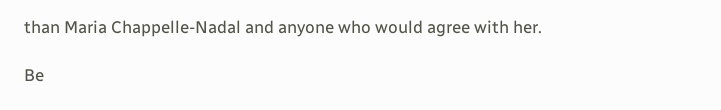than Maria Chappelle-Nadal and anyone who would agree with her.

Be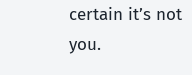certain it’s not you.